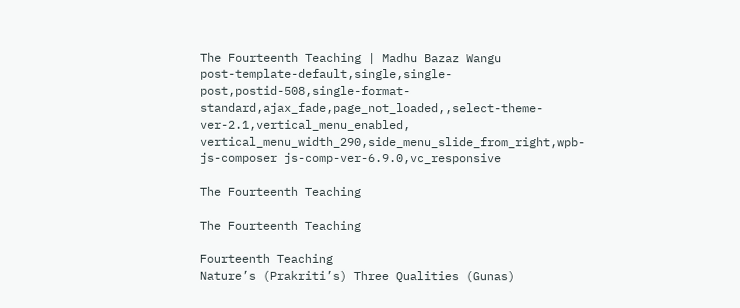The Fourteenth Teaching | Madhu Bazaz Wangu
post-template-default,single,single-post,postid-508,single-format-standard,ajax_fade,page_not_loaded,,select-theme-ver-2.1,vertical_menu_enabled, vertical_menu_width_290,side_menu_slide_from_right,wpb-js-composer js-comp-ver-6.9.0,vc_responsive

The Fourteenth Teaching

The Fourteenth Teaching

Fourteenth Teaching
Nature’s (Prakriti’s) Three Qualities (Gunas)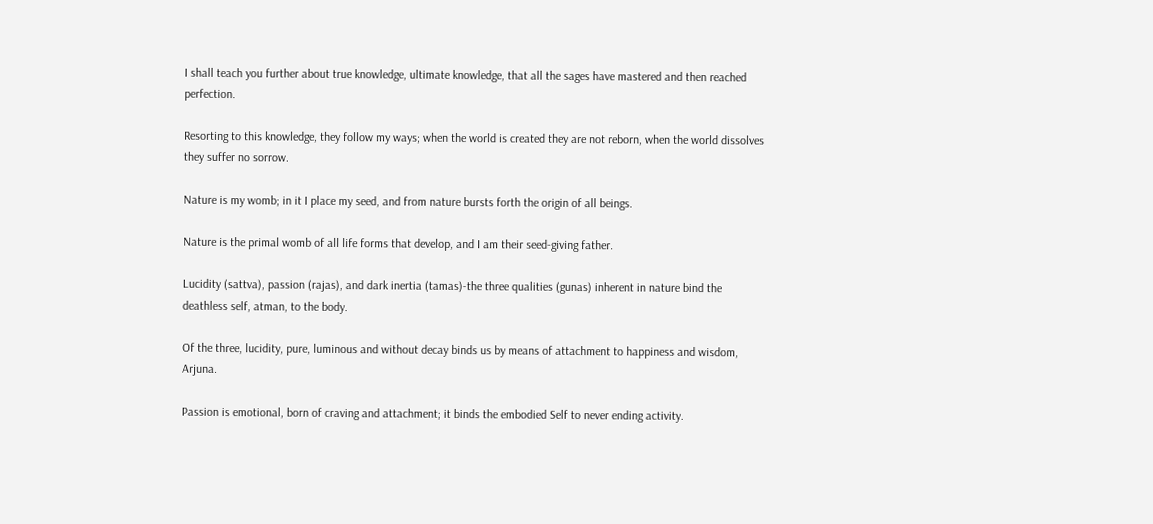I shall teach you further about true knowledge, ultimate knowledge, that all the sages have mastered and then reached perfection.

Resorting to this knowledge, they follow my ways; when the world is created they are not reborn, when the world dissolves they suffer no sorrow.

Nature is my womb; in it I place my seed, and from nature bursts forth the origin of all beings.

Nature is the primal womb of all life forms that develop, and I am their seed-giving father.

Lucidity (sattva), passion (rajas), and dark inertia (tamas)-the three qualities (gunas) inherent in nature bind the deathless self, atman, to the body.

Of the three, lucidity, pure, luminous and without decay binds us by means of attachment to happiness and wisdom, Arjuna.

Passion is emotional, born of craving and attachment; it binds the embodied Self to never ending activity.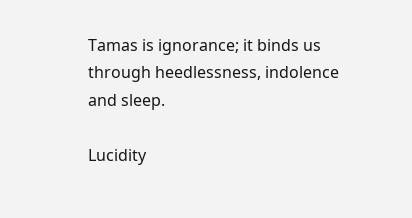Tamas is ignorance; it binds us through heedlessness, indolence and sleep.

Lucidity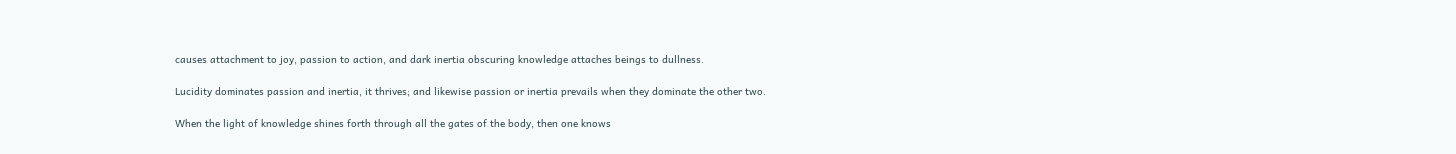causes attachment to joy, passion to action, and dark inertia obscuring knowledge attaches beings to dullness.

Lucidity dominates passion and inertia, it thrives; and likewise passion or inertia prevails when they dominate the other two.

When the light of knowledge shines forth through all the gates of the body, then one knows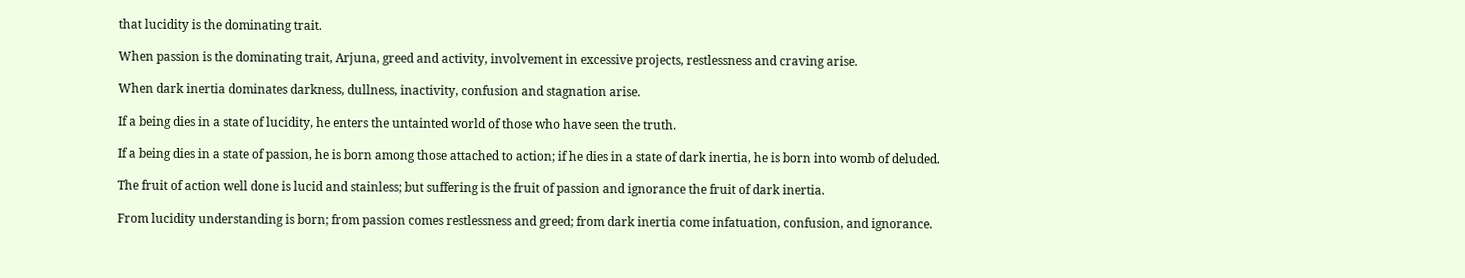that lucidity is the dominating trait.

When passion is the dominating trait, Arjuna, greed and activity, involvement in excessive projects, restlessness and craving arise.

When dark inertia dominates darkness, dullness, inactivity, confusion and stagnation arise.

If a being dies in a state of lucidity, he enters the untainted world of those who have seen the truth.

If a being dies in a state of passion, he is born among those attached to action; if he dies in a state of dark inertia, he is born into womb of deluded.

The fruit of action well done is lucid and stainless; but suffering is the fruit of passion and ignorance the fruit of dark inertia.

From lucidity understanding is born; from passion comes restlessness and greed; from dark inertia come infatuation, confusion, and ignorance.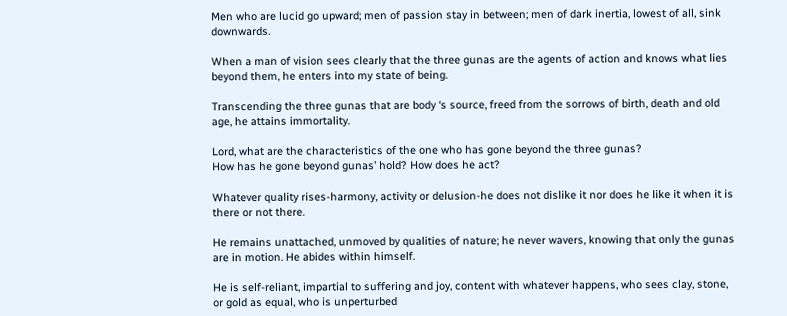Men who are lucid go upward; men of passion stay in between; men of dark inertia, lowest of all, sink downwards.

When a man of vision sees clearly that the three gunas are the agents of action and knows what lies beyond them, he enters into my state of being.

Transcending the three gunas that are body ‘s source, freed from the sorrows of birth, death and old age, he attains immortality.

Lord, what are the characteristics of the one who has gone beyond the three gunas?
How has he gone beyond gunas’ hold? How does he act?

Whatever quality rises-harmony, activity or delusion-he does not dislike it nor does he like it when it is there or not there.

He remains unattached, unmoved by qualities of nature; he never wavers, knowing that only the gunas are in motion. He abides within himself.

He is self-reliant, impartial to suffering and joy, content with whatever happens, who sees clay, stone, or gold as equal, who is unperturbed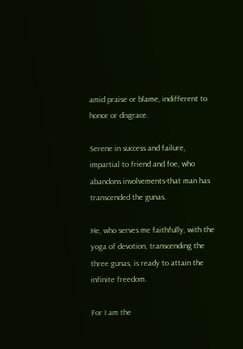amid praise or blame, indifferent to honor or disgrace.

Serene in success and failure, impartial to friend and foe, who abandons involvements-that man has transcended the gunas.

He, who serves me faithfully, with the yoga of devotion, transcending the three gunas, is ready to attain the infinite freedom.

For I am the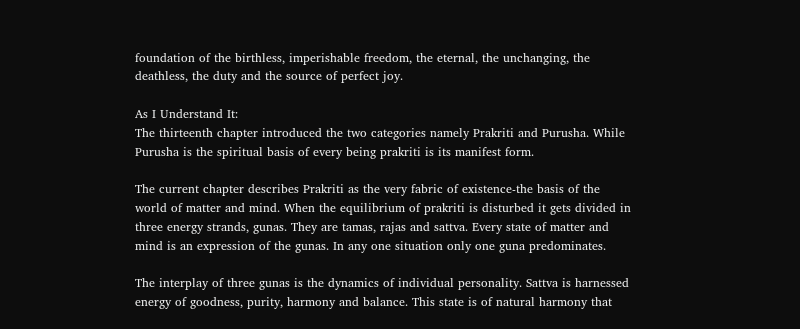foundation of the birthless, imperishable freedom, the eternal, the unchanging, the deathless, the duty and the source of perfect joy.

As I Understand It:
The thirteenth chapter introduced the two categories namely Prakriti and Purusha. While Purusha is the spiritual basis of every being prakriti is its manifest form.

The current chapter describes Prakriti as the very fabric of existence-the basis of the world of matter and mind. When the equilibrium of prakriti is disturbed it gets divided in three energy strands, gunas. They are tamas, rajas and sattva. Every state of matter and mind is an expression of the gunas. In any one situation only one guna predominates.

The interplay of three gunas is the dynamics of individual personality. Sattva is harnessed energy of goodness, purity, harmony and balance. This state is of natural harmony that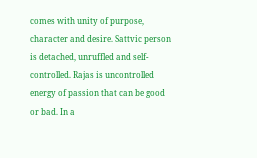comes with unity of purpose, character and desire. Sattvic person is detached, unruffled and self-controlled. Rajas is uncontrolled energy of passion that can be good or bad. In a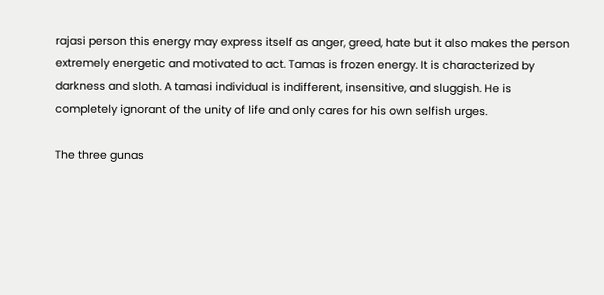rajasi person this energy may express itself as anger, greed, hate but it also makes the person extremely energetic and motivated to act. Tamas is frozen energy. It is characterized by darkness and sloth. A tamasi individual is indifferent, insensitive, and sluggish. He is completely ignorant of the unity of life and only cares for his own selfish urges.

The three gunas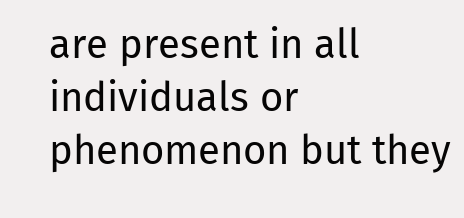are present in all individuals or phenomenon but they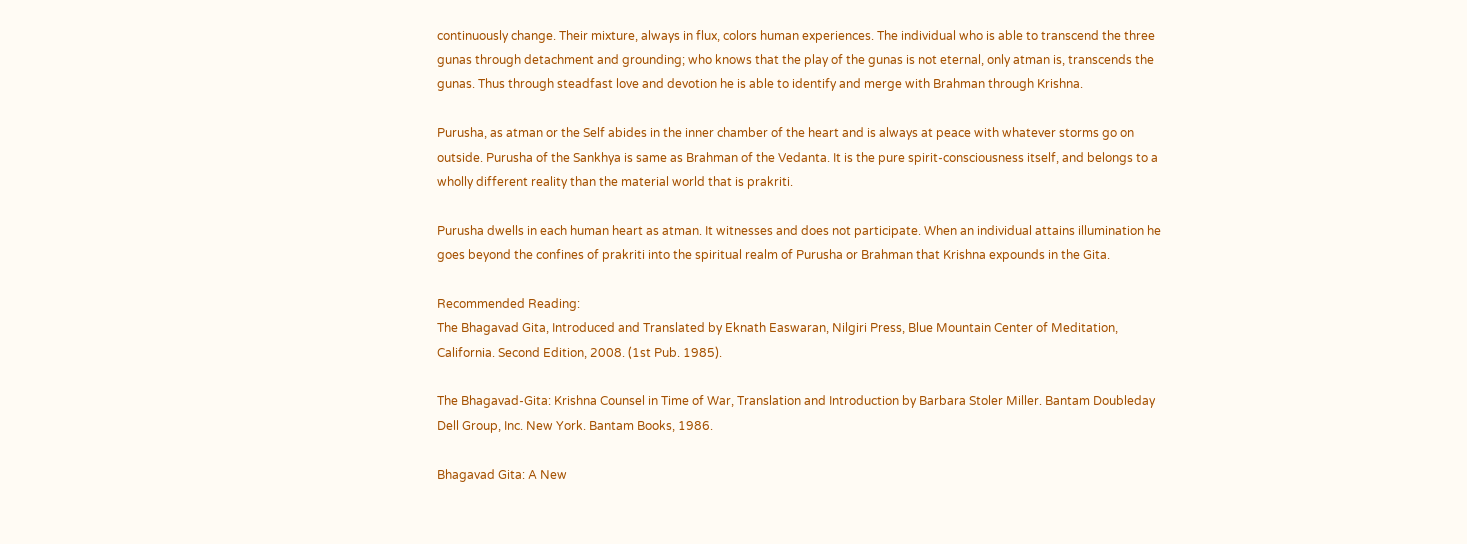continuously change. Their mixture, always in flux, colors human experiences. The individual who is able to transcend the three gunas through detachment and grounding; who knows that the play of the gunas is not eternal, only atman is, transcends the gunas. Thus through steadfast love and devotion he is able to identify and merge with Brahman through Krishna.

Purusha, as atman or the Self abides in the inner chamber of the heart and is always at peace with whatever storms go on outside. Purusha of the Sankhya is same as Brahman of the Vedanta. It is the pure spirit-consciousness itself, and belongs to a wholly different reality than the material world that is prakriti.

Purusha dwells in each human heart as atman. It witnesses and does not participate. When an individual attains illumination he goes beyond the confines of prakriti into the spiritual realm of Purusha or Brahman that Krishna expounds in the Gita.

Recommended Reading:
The Bhagavad Gita, Introduced and Translated by Eknath Easwaran, Nilgiri Press, Blue Mountain Center of Meditation, California. Second Edition, 2008. (1st Pub. 1985).

The Bhagavad-Gita: Krishna Counsel in Time of War, Translation and Introduction by Barbara Stoler Miller. Bantam Doubleday Dell Group, Inc. New York. Bantam Books, 1986.

Bhagavad Gita: A New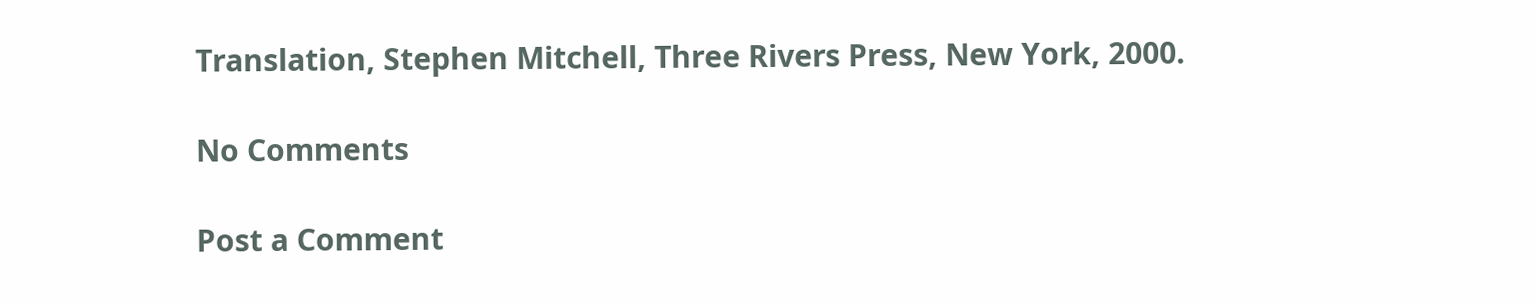Translation, Stephen Mitchell, Three Rivers Press, New York, 2000.

No Comments

Post a Comment